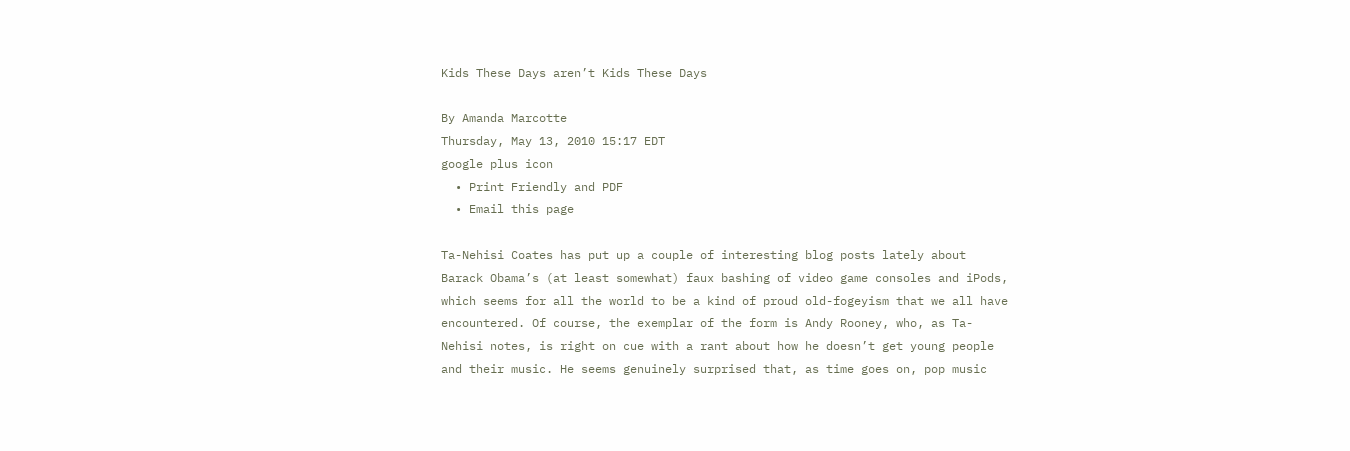Kids These Days aren’t Kids These Days

By Amanda Marcotte
Thursday, May 13, 2010 15:17 EDT
google plus icon
  • Print Friendly and PDF
  • Email this page

Ta-Nehisi Coates has put up a couple of interesting blog posts lately about Barack Obama’s (at least somewhat) faux bashing of video game consoles and iPods, which seems for all the world to be a kind of proud old-fogeyism that we all have encountered. Of course, the exemplar of the form is Andy Rooney, who, as Ta-Nehisi notes, is right on cue with a rant about how he doesn’t get young people and their music. He seems genuinely surprised that, as time goes on, pop music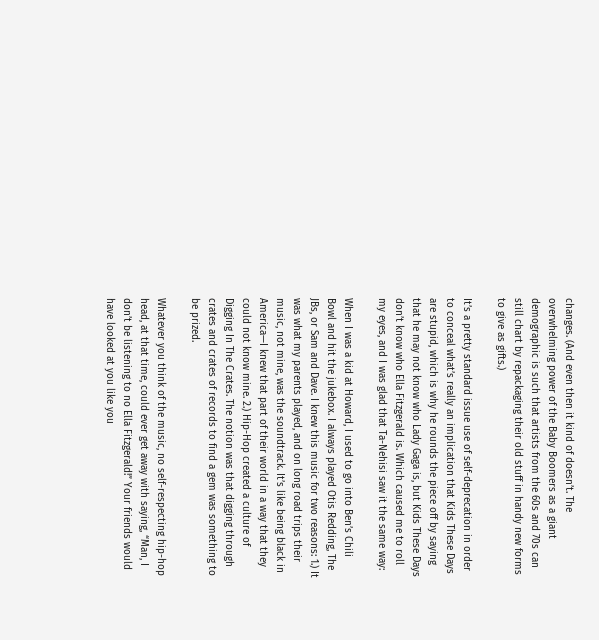changes. (And even then it kind of doesn’t. The overwhelming power of the Baby Boomers as a giant demographic is such that artists from the 60s and 70s can still chart by repackaging their old stuff in handy new forms to give as gifts.)

It’s a pretty standard issue use of self-deprecation in order to conceal what’s really an implication that Kids These Days are stupid, which is why he rounds the piece off by saying that he may not know who Lady Gaga is, but Kids These Days don’t know who Ella Fitzgerald is. Which caused me to roll my eyes, and I was glad that Ta-Nehisi saw it the same way:

When I was a kid at Howard, I used to go into Ben’s Chili Bowl and hit the jukebox. I always played Otis Redding, The JBs, or Sam and Dave. I knew this music for two reasons: 1.) It was what my parents played, and on long road trips their music, not mine, was the soundtrack. It’s like being black in America—I knew that part of their world in a way that they could not know mine. 2.) Hip-Hop created a culture of Digging In The Crates. The notion was that digging through crates and crates of records to find a gem was something to be prized.

Whatever you think of the music, no self-respecting hip-hop head, at that time, could ever get away with saying, “Man, I don’t be listening to no Ella Fitzgerald!” Your friends would have looked at you like you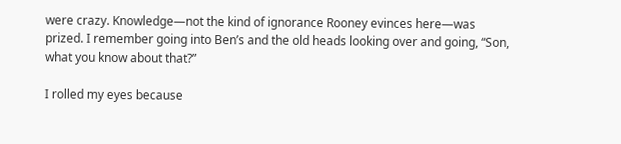were crazy. Knowledge—not the kind of ignorance Rooney evinces here—was prized. I remember going into Ben’s and the old heads looking over and going, “Son, what you know about that?”

I rolled my eyes because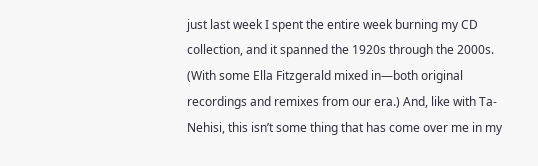just last week I spent the entire week burning my CD collection, and it spanned the 1920s through the 2000s. (With some Ella Fitzgerald mixed in—both original recordings and remixes from our era.) And, like with Ta-Nehisi, this isn’t some thing that has come over me in my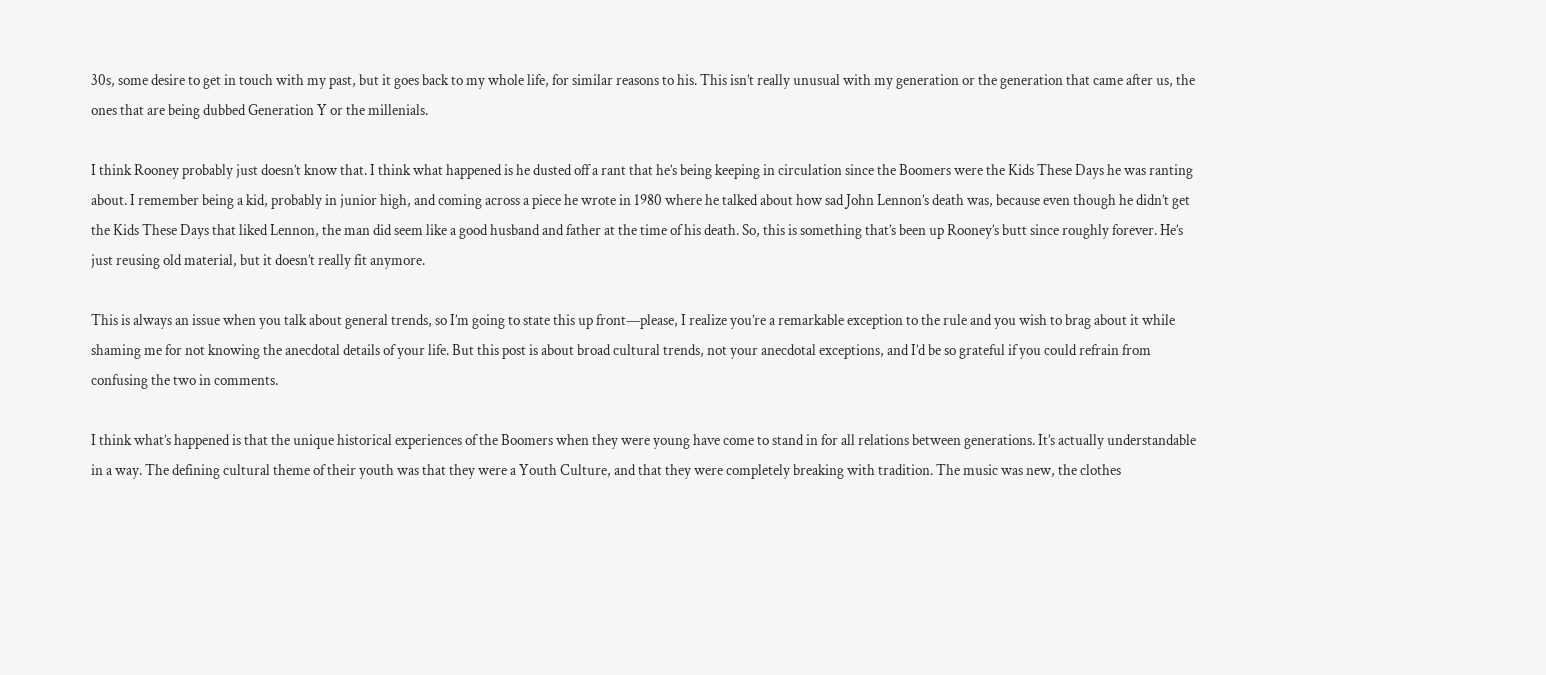30s, some desire to get in touch with my past, but it goes back to my whole life, for similar reasons to his. This isn’t really unusual with my generation or the generation that came after us, the ones that are being dubbed Generation Y or the millenials.

I think Rooney probably just doesn’t know that. I think what happened is he dusted off a rant that he’s being keeping in circulation since the Boomers were the Kids These Days he was ranting about. I remember being a kid, probably in junior high, and coming across a piece he wrote in 1980 where he talked about how sad John Lennon’s death was, because even though he didn’t get the Kids These Days that liked Lennon, the man did seem like a good husband and father at the time of his death. So, this is something that’s been up Rooney’s butt since roughly forever. He’s just reusing old material, but it doesn’t really fit anymore.

This is always an issue when you talk about general trends, so I’m going to state this up front—please, I realize you’re a remarkable exception to the rule and you wish to brag about it while shaming me for not knowing the anecdotal details of your life. But this post is about broad cultural trends, not your anecdotal exceptions, and I’d be so grateful if you could refrain from confusing the two in comments.

I think what’s happened is that the unique historical experiences of the Boomers when they were young have come to stand in for all relations between generations. It’s actually understandable in a way. The defining cultural theme of their youth was that they were a Youth Culture, and that they were completely breaking with tradition. The music was new, the clothes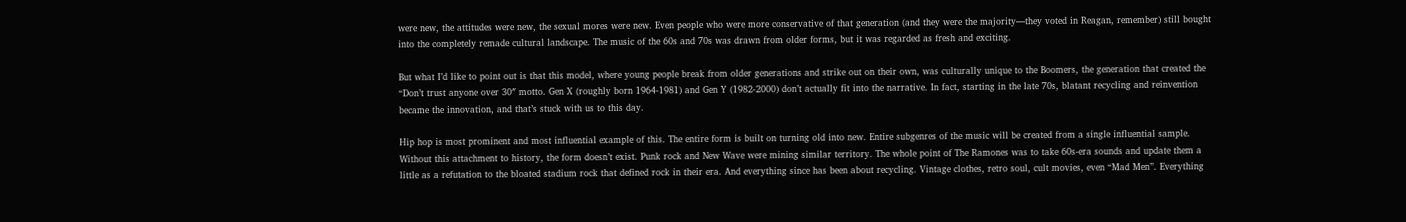were new, the attitudes were new, the sexual mores were new. Even people who were more conservative of that generation (and they were the majority—they voted in Reagan, remember) still bought into the completely remade cultural landscape. The music of the 60s and 70s was drawn from older forms, but it was regarded as fresh and exciting.

But what I’d like to point out is that this model, where young people break from older generations and strike out on their own, was culturally unique to the Boomers, the generation that created the “Don’t trust anyone over 30″ motto. Gen X (roughly born 1964-1981) and Gen Y (1982-2000) don’t actually fit into the narrative. In fact, starting in the late 70s, blatant recycling and reinvention became the innovation, and that’s stuck with us to this day.

Hip hop is most prominent and most influential example of this. The entire form is built on turning old into new. Entire subgenres of the music will be created from a single influential sample. Without this attachment to history, the form doesn’t exist. Punk rock and New Wave were mining similar territory. The whole point of The Ramones was to take 60s-era sounds and update them a little as a refutation to the bloated stadium rock that defined rock in their era. And everything since has been about recycling. Vintage clothes, retro soul, cult movies, even “Mad Men”. Everything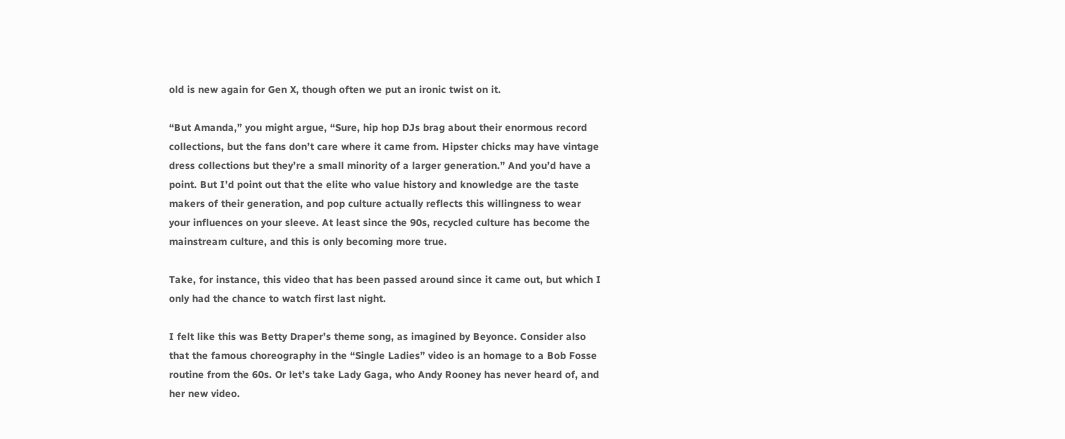old is new again for Gen X, though often we put an ironic twist on it.

“But Amanda,” you might argue, “Sure, hip hop DJs brag about their enormous record collections, but the fans don’t care where it came from. Hipster chicks may have vintage dress collections but they’re a small minority of a larger generation.” And you’d have a point. But I’d point out that the elite who value history and knowledge are the taste makers of their generation, and pop culture actually reflects this willingness to wear your influences on your sleeve. At least since the 90s, recycled culture has become the mainstream culture, and this is only becoming more true.

Take, for instance, this video that has been passed around since it came out, but which I only had the chance to watch first last night.

I felt like this was Betty Draper’s theme song, as imagined by Beyonce. Consider also that the famous choreography in the “Single Ladies” video is an homage to a Bob Fosse routine from the 60s. Or let’s take Lady Gaga, who Andy Rooney has never heard of, and her new video.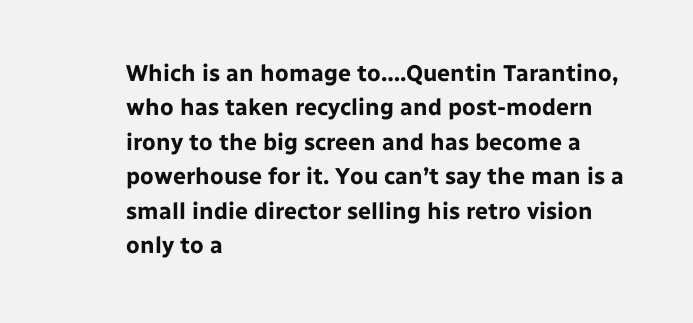Which is an homage to….Quentin Tarantino, who has taken recycling and post-modern irony to the big screen and has become a powerhouse for it. You can’t say the man is a small indie director selling his retro vision only to a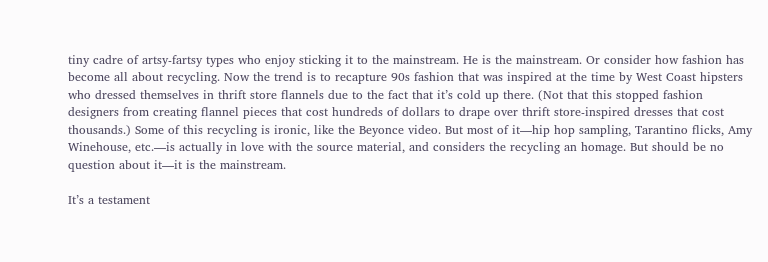tiny cadre of artsy-fartsy types who enjoy sticking it to the mainstream. He is the mainstream. Or consider how fashion has become all about recycling. Now the trend is to recapture 90s fashion that was inspired at the time by West Coast hipsters who dressed themselves in thrift store flannels due to the fact that it’s cold up there. (Not that this stopped fashion designers from creating flannel pieces that cost hundreds of dollars to drape over thrift store-inspired dresses that cost thousands.) Some of this recycling is ironic, like the Beyonce video. But most of it—hip hop sampling, Tarantino flicks, Amy Winehouse, etc.—is actually in love with the source material, and considers the recycling an homage. But should be no question about it—it is the mainstream.

It’s a testament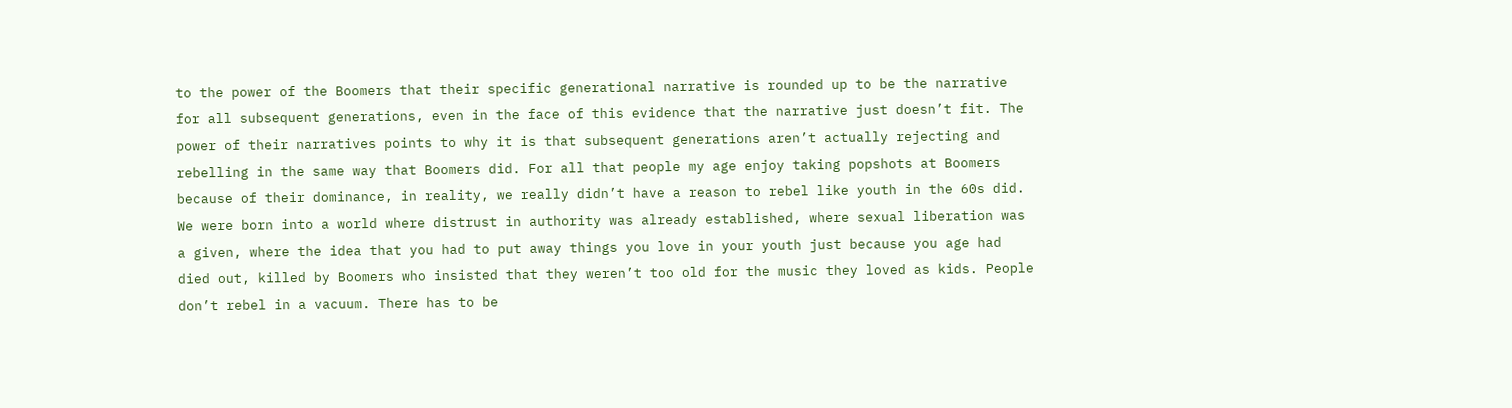to the power of the Boomers that their specific generational narrative is rounded up to be the narrative for all subsequent generations, even in the face of this evidence that the narrative just doesn’t fit. The power of their narratives points to why it is that subsequent generations aren’t actually rejecting and rebelling in the same way that Boomers did. For all that people my age enjoy taking popshots at Boomers because of their dominance, in reality, we really didn’t have a reason to rebel like youth in the 60s did. We were born into a world where distrust in authority was already established, where sexual liberation was a given, where the idea that you had to put away things you love in your youth just because you age had died out, killed by Boomers who insisted that they weren’t too old for the music they loved as kids. People don’t rebel in a vacuum. There has to be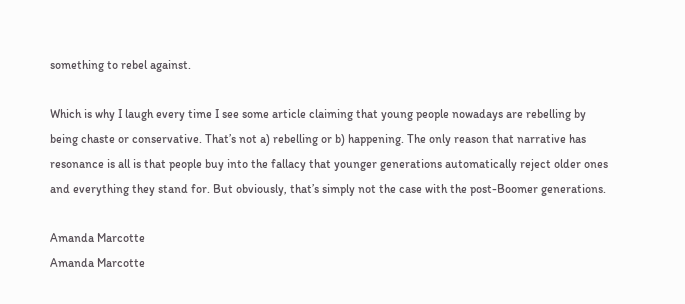something to rebel against.

Which is why I laugh every time I see some article claiming that young people nowadays are rebelling by being chaste or conservative. That’s not a) rebelling or b) happening. The only reason that narrative has resonance is all is that people buy into the fallacy that younger generations automatically reject older ones and everything they stand for. But obviously, that’s simply not the case with the post-Boomer generations.

Amanda Marcotte
Amanda Marcotte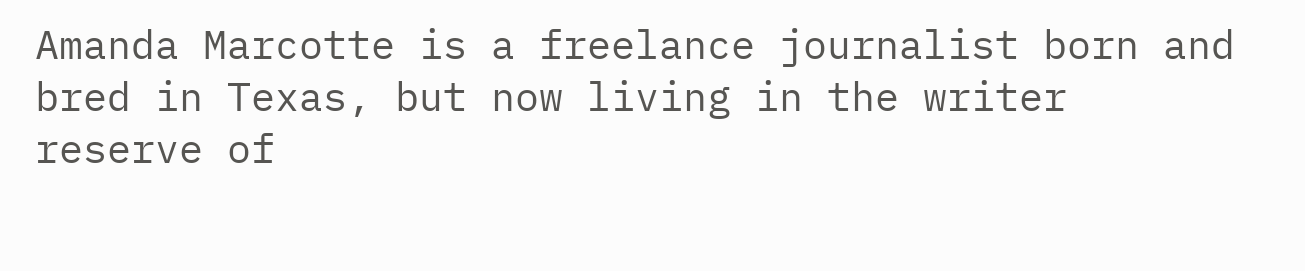Amanda Marcotte is a freelance journalist born and bred in Texas, but now living in the writer reserve of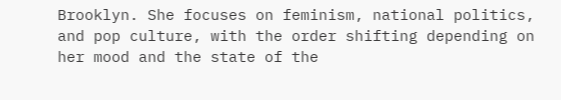Brooklyn. She focuses on feminism, national politics, and pop culture, with the order shifting depending on her mood and the state of the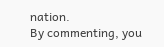nation.
By commenting, you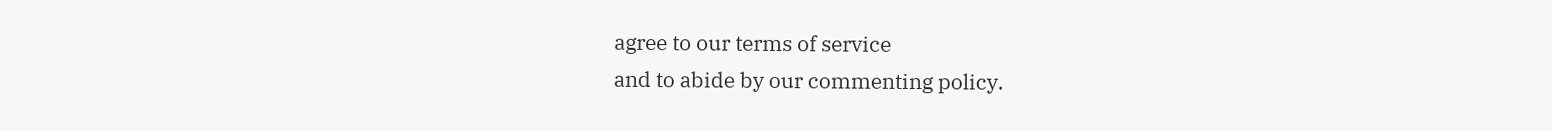agree to our terms of service
and to abide by our commenting policy.